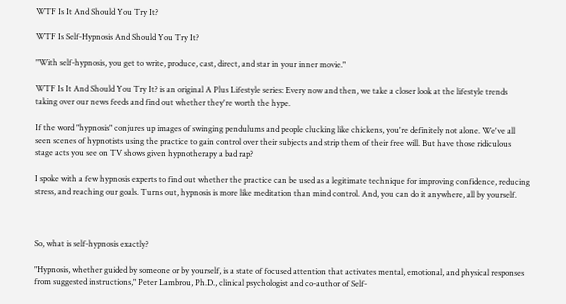WTF Is It And Should You Try It?

WTF Is Self-Hypnosis And Should You Try It?

"With self-hypnosis, you get to write, produce, cast, direct, and star in your inner movie."

WTF Is It And Should You Try It? is an original A Plus Lifestyle series: Every now and then, we take a closer look at the lifestyle trends taking over our news feeds and find out whether they're worth the hype.

If the word "hypnosis" conjures up images of swinging pendulums and people clucking like chickens, you're definitely not alone. We've all seen scenes of hypnotists using the practice to gain control over their subjects and strip them of their free will. But have those ridiculous stage acts you see on TV shows given hypnotherapy a bad rap?

I spoke with a few hypnosis experts to find out whether the practice can be used as a legitimate technique for improving confidence, reducing stress, and reaching our goals. Turns out, hypnosis is more like meditation than mind control. And, you can do it anywhere, all by yourself.



So, what is self-hypnosis exactly?

"Hypnosis, whether guided by someone or by yourself, is a state of focused attention that activates mental, emotional, and physical responses from suggested instructions," Peter Lambrou, Ph.D., clinical psychologist and co-author of Self-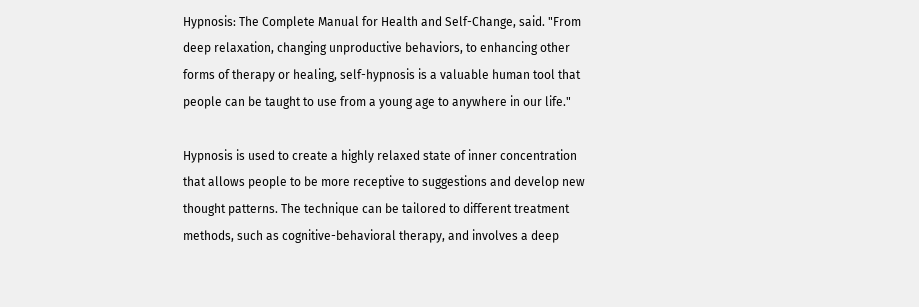Hypnosis: The Complete Manual for Health and Self-Change, said. "From deep relaxation, changing unproductive behaviors, to enhancing other forms of therapy or healing, self-hypnosis is a valuable human tool that people can be taught to use from a young age to anywhere in our life."

Hypnosis is used to create a highly relaxed state of inner concentration that allows people to be more receptive to suggestions and develop new thought patterns. The technique can be tailored to different treatment methods, such as cognitive-behavioral therapy, and involves a deep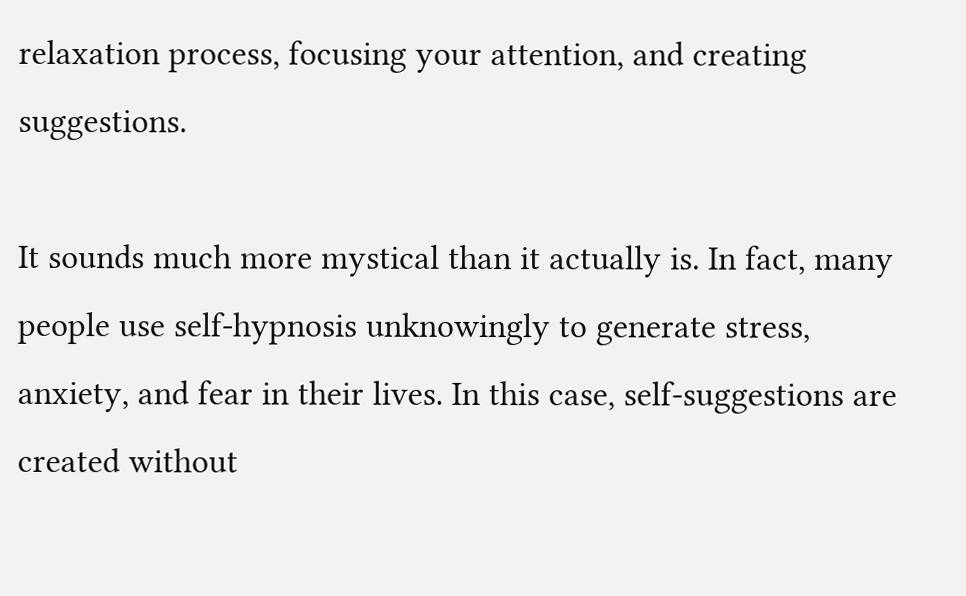relaxation process, focusing your attention, and creating suggestions.

It sounds much more mystical than it actually is. In fact, many people use self-hypnosis unknowingly to generate stress, anxiety, and fear in their lives. In this case, self-suggestions are created without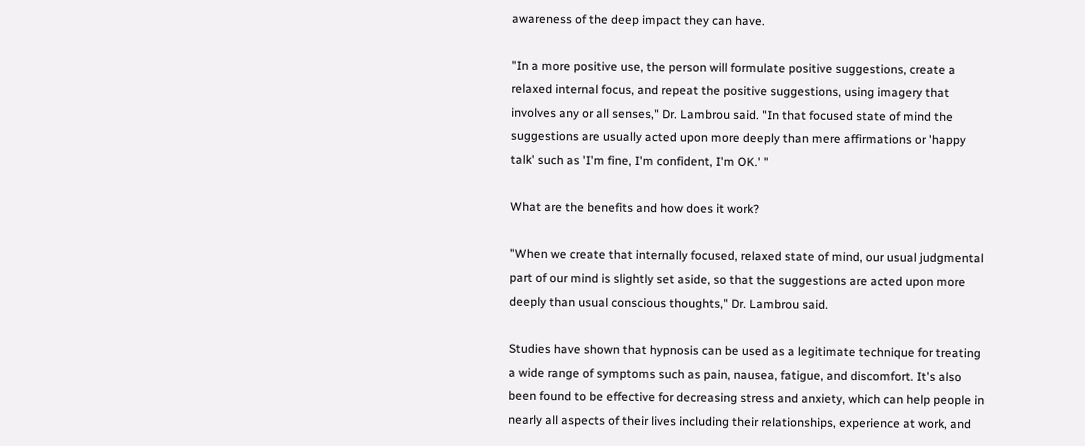awareness of the deep impact they can have.

"In a more positive use, the person will formulate positive suggestions, create a relaxed internal focus, and repeat the positive suggestions, using imagery that involves any or all senses," Dr. Lambrou said. "In that focused state of mind the suggestions are usually acted upon more deeply than mere affirmations or 'happy talk' such as 'I'm fine, I'm confident, I'm OK.' "

What are the benefits and how does it work?

"When we create that internally focused, relaxed state of mind, our usual judgmental part of our mind is slightly set aside, so that the suggestions are acted upon more deeply than usual conscious thoughts," Dr. Lambrou said.

Studies have shown that hypnosis can be used as a legitimate technique for treating a wide range of symptoms such as pain, nausea, fatigue, and discomfort. It's also been found to be effective for decreasing stress and anxiety, which can help people in nearly all aspects of their lives including their relationships, experience at work, and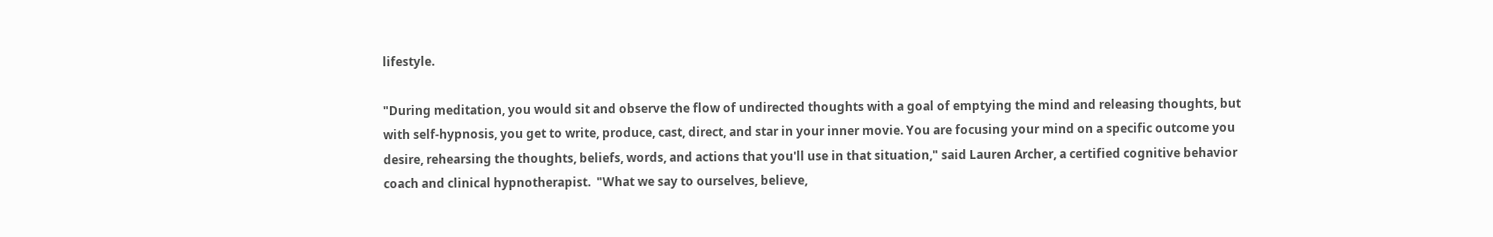lifestyle.

"During meditation, you would sit and observe the flow of undirected thoughts with a goal of emptying the mind and releasing thoughts, but with self-hypnosis, you get to write, produce, cast, direct, and star in your inner movie. You are focusing your mind on a specific outcome you desire, rehearsing the thoughts, beliefs, words, and actions that you'll use in that situation," said Lauren Archer, a certified cognitive behavior coach and clinical hypnotherapist.  "What we say to ourselves, believe,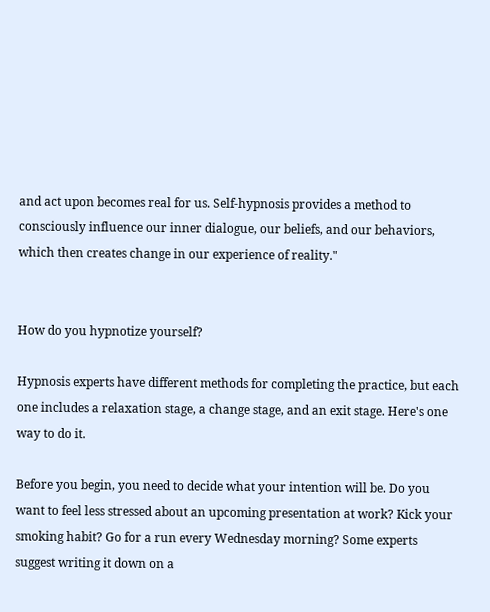and act upon becomes real for us. Self-hypnosis provides a method to consciously influence our inner dialogue, our beliefs, and our behaviors, which then creates change in our experience of reality."


How do you hypnotize yourself?

Hypnosis experts have different methods for completing the practice, but each one includes a relaxation stage, a change stage, and an exit stage. Here's one way to do it.

Before you begin, you need to decide what your intention will be. Do you want to feel less stressed about an upcoming presentation at work? Kick your smoking habit? Go for a run every Wednesday morning? Some experts suggest writing it down on a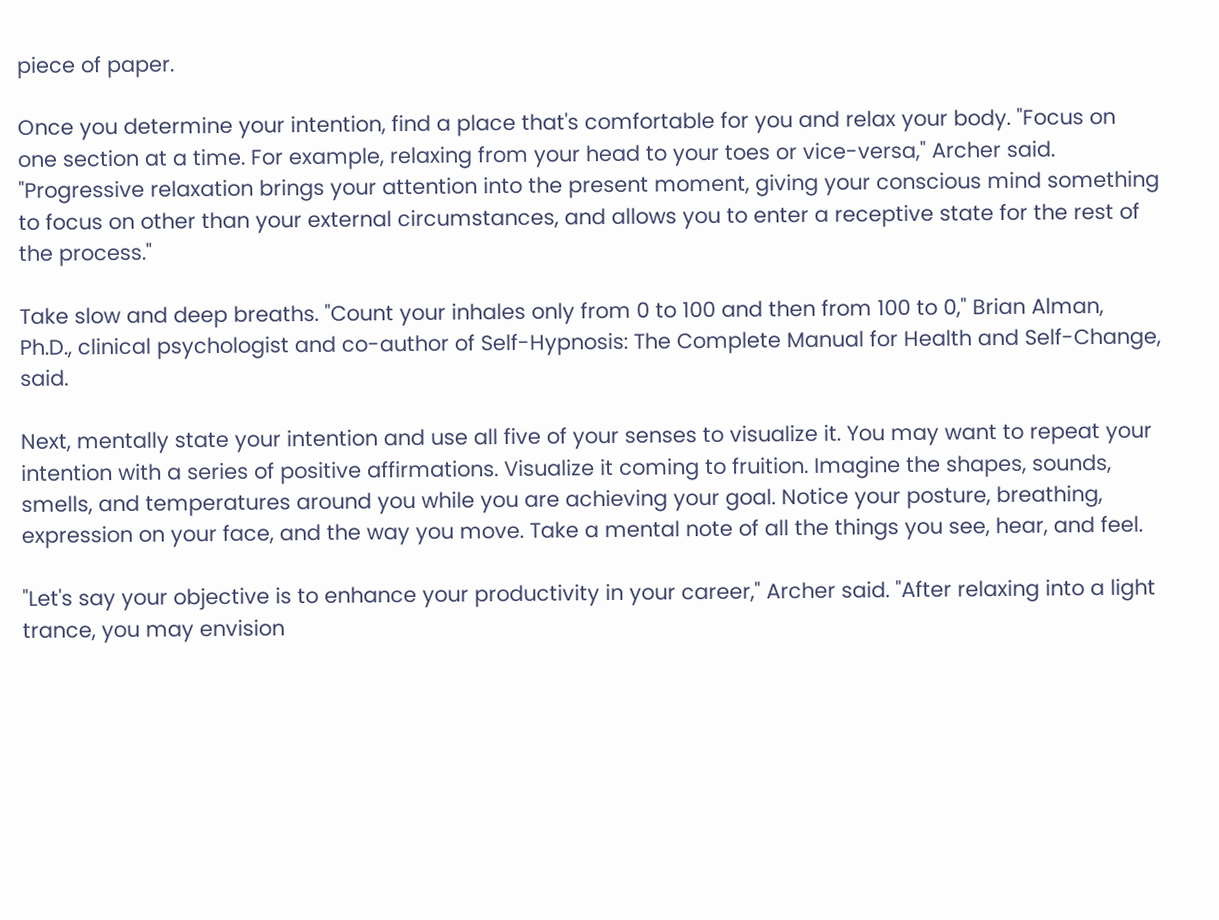piece of paper.

Once you determine your intention, find a place that's comfortable for you and relax your body. "Focus on one section at a time. For example, relaxing from your head to your toes or vice-versa," Archer said. "Progressive relaxation brings your attention into the present moment, giving your conscious mind something to focus on other than your external circumstances, and allows you to enter a receptive state for the rest of the process."

Take slow and deep breaths. "Count your inhales only from 0 to 100 and then from 100 to 0," Brian Alman, Ph.D., clinical psychologist and co-author of Self-Hypnosis: The Complete Manual for Health and Self-Change, said.

Next, mentally state your intention and use all five of your senses to visualize it. You may want to repeat your intention with a series of positive affirmations. Visualize it coming to fruition. Imagine the shapes, sounds, smells, and temperatures around you while you are achieving your goal. Notice your posture, breathing, expression on your face, and the way you move. Take a mental note of all the things you see, hear, and feel.

"Let's say your objective is to enhance your productivity in your career," Archer said. "After relaxing into a light trance, you may envision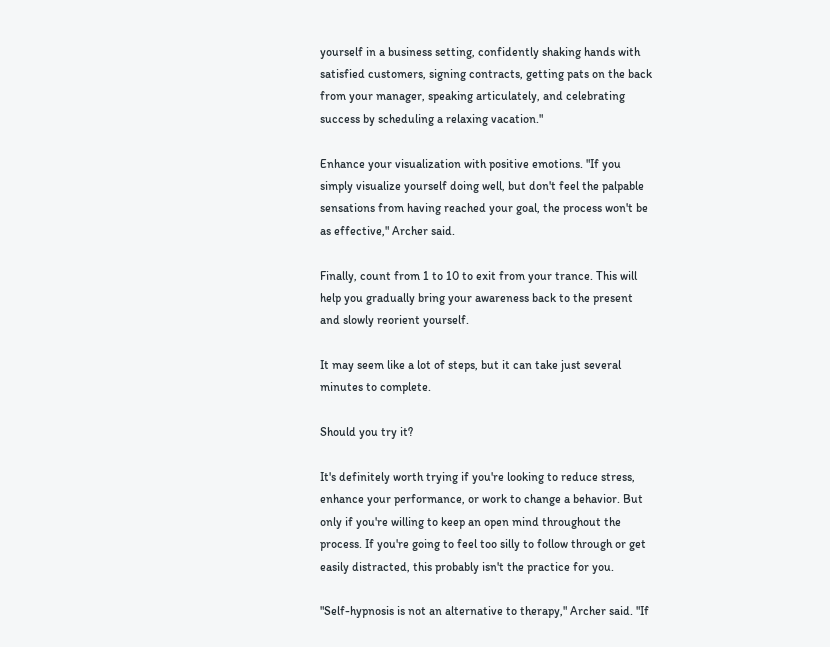yourself in a business setting, confidently shaking hands with satisfied customers, signing contracts, getting pats on the back from your manager, speaking articulately, and celebrating success by scheduling a relaxing vacation."

Enhance your visualization with positive emotions. "If you simply visualize yourself doing well, but don't feel the palpable sensations from having reached your goal, the process won't be as effective," Archer said.

Finally, count from 1 to 10 to exit from your trance. This will help you gradually bring your awareness back to the present and slowly reorient yourself.

It may seem like a lot of steps, but it can take just several minutes to complete.

Should you try it?

It's definitely worth trying if you're looking to reduce stress, enhance your performance, or work to change a behavior. But only if you're willing to keep an open mind throughout the process. If you're going to feel too silly to follow through or get easily distracted, this probably isn't the practice for you.

"Self-hypnosis is not an alternative to therapy," Archer said. "If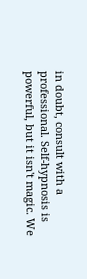in doubt, consult with a professional. Self-hypnosis is powerful, but it isn't magic. We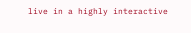live in a highly interactive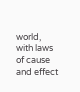world, with laws of cause and effect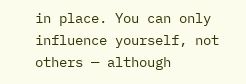in place. You can only influence yourself, not others — although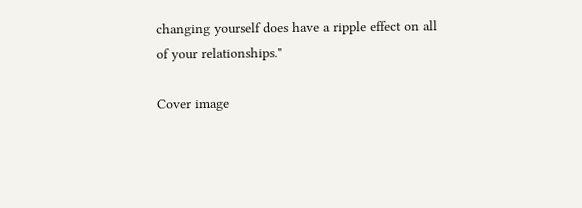changing yourself does have a ripple effect on all of your relationships."

Cover image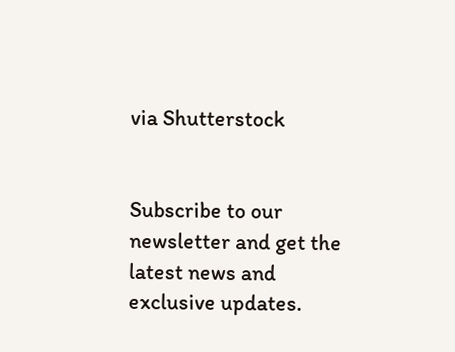via Shutterstock


Subscribe to our newsletter and get the latest news and exclusive updates.